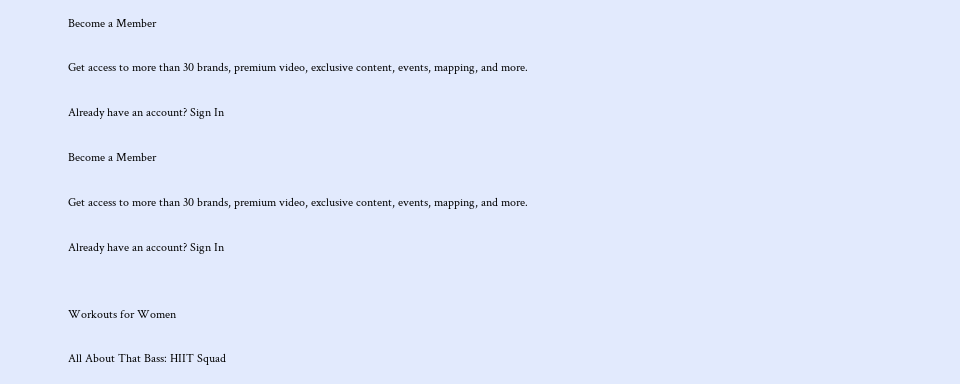Become a Member

Get access to more than 30 brands, premium video, exclusive content, events, mapping, and more.

Already have an account? Sign In

Become a Member

Get access to more than 30 brands, premium video, exclusive content, events, mapping, and more.

Already have an account? Sign In


Workouts for Women

All About That Bass: HIIT Squad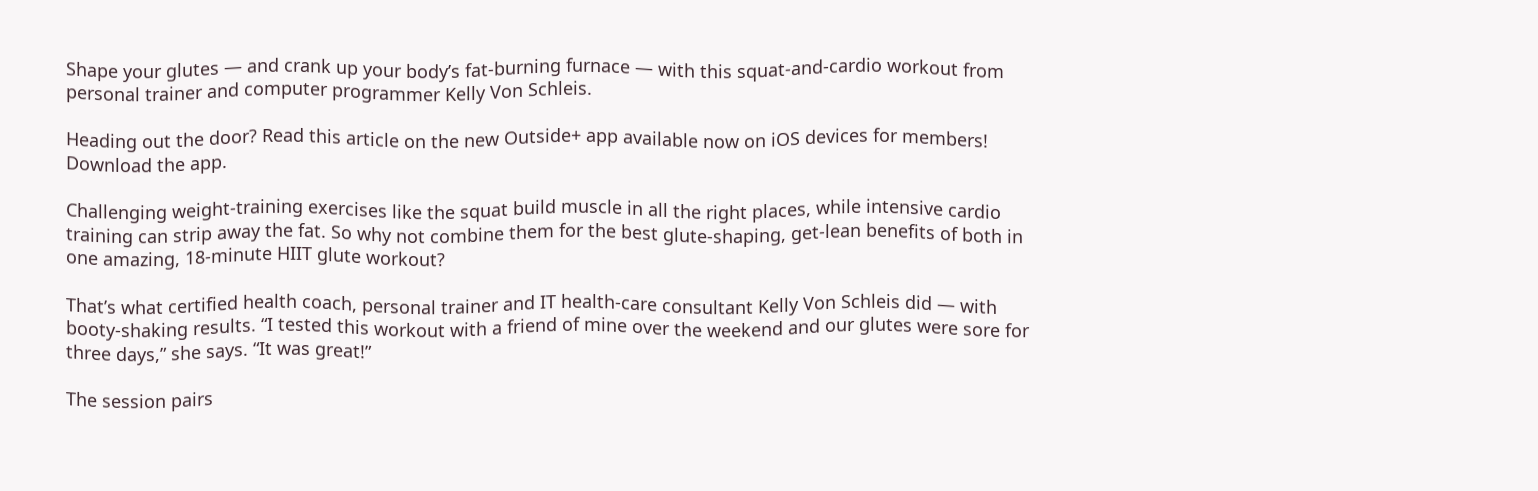Shape your glutes — and crank up your body’s fat-burning furnace — with this squat-and-cardio workout from personal trainer and computer programmer Kelly Von Schleis.

Heading out the door? Read this article on the new Outside+ app available now on iOS devices for members! Download the app.

Challenging weight-training exercises like the squat build muscle in all the right places, while intensive cardio training can strip away the fat. So why not combine them for the best glute-shaping, get-lean benefits of both in one amazing, 18-minute HIIT glute workout?

That’s what certified health coach, personal trainer and IT health-care consultant Kelly Von Schleis did — with booty-shaking results. “I tested this workout with a friend of mine over the weekend and our glutes were sore for three days,” she says. “It was great!”

The session pairs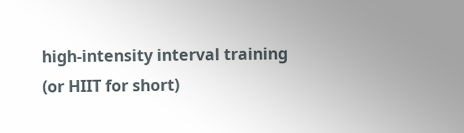high-intensity interval training (or HIIT for short)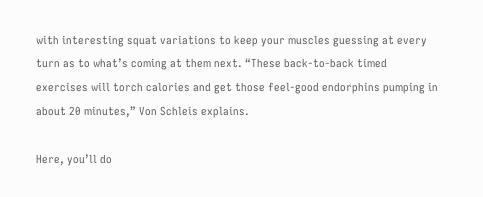with interesting squat variations to keep your muscles guessing at every turn as to what’s coming at them next. “These back-to-back timed exercises will torch calories and get those feel-good endorphins pumping in about 20 minutes,” Von Schleis explains.

Here, you’ll do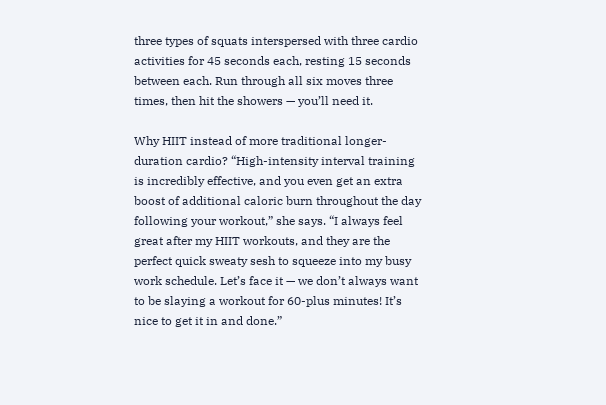three types of squats interspersed with three cardio activities for 45 seconds each, resting 15 seconds between each. Run through all six moves three times, then hit the showers — you’ll need it.

Why HIIT instead of more traditional longer-duration cardio? “High-intensity interval training is incredibly effective, and you even get an extra boost of additional caloric burn throughout the day following your workout,” she says. “I always feel great after my HIIT workouts, and they are the perfect quick sweaty sesh to squeeze into my busy work schedule. Let’s face it — we don’t always want to be slaying a workout for 60-plus minutes! It’s nice to get it in and done.”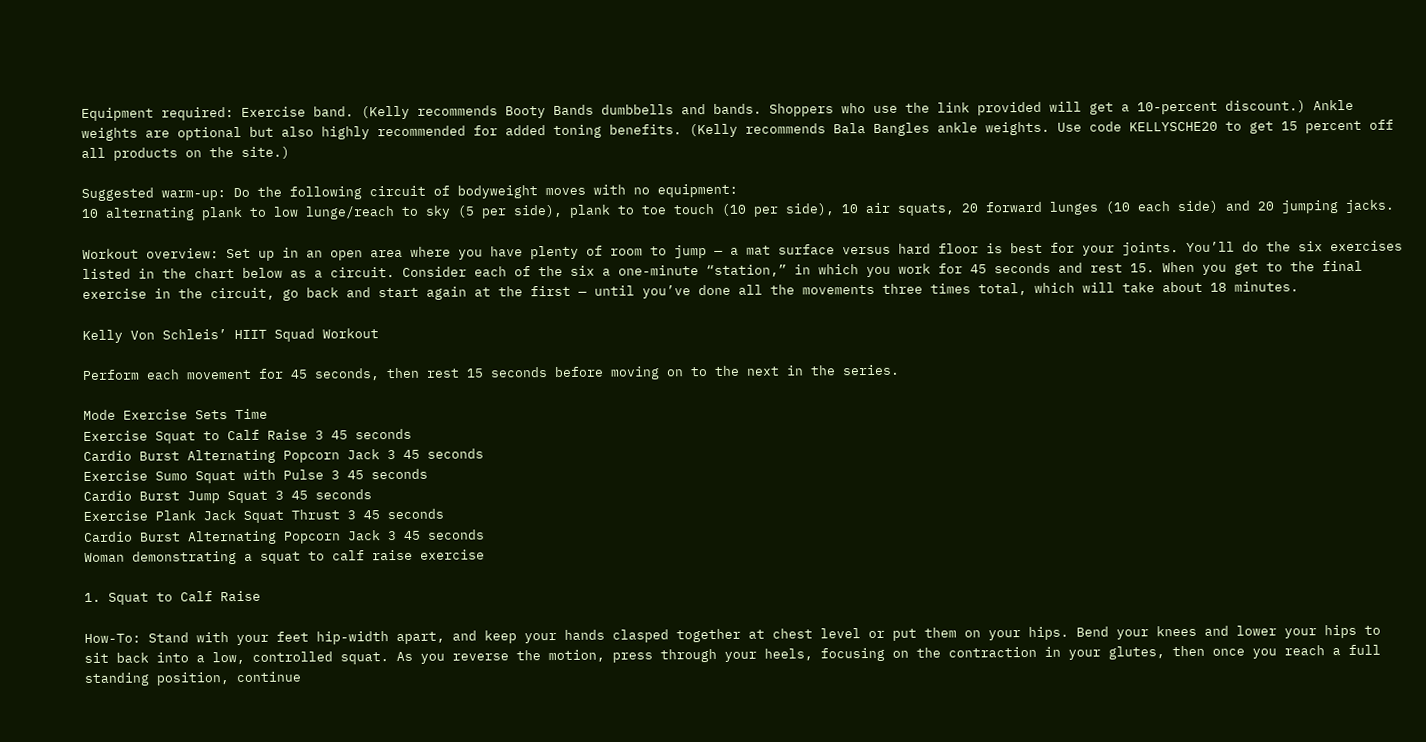Equipment required: Exercise band. (Kelly recommends Booty Bands dumbbells and bands. Shoppers who use the link provided will get a 10-percent discount.) Ankle weights are optional but also highly recommended for added toning benefits. (Kelly recommends Bala Bangles ankle weights. Use code KELLYSCHE20 to get 15 percent off all products on the site.)

Suggested warm-up: Do the following circuit of bodyweight moves with no equipment:
10 alternating plank to low lunge/reach to sky (5 per side), plank to toe touch (10 per side), 10 air squats, 20 forward lunges (10 each side) and 20 jumping jacks.

Workout overview: Set up in an open area where you have plenty of room to jump — a mat surface versus hard floor is best for your joints. You’ll do the six exercises listed in the chart below as a circuit. Consider each of the six a one-minute “station,” in which you work for 45 seconds and rest 15. When you get to the final exercise in the circuit, go back and start again at the first — until you’ve done all the movements three times total, which will take about 18 minutes.

Kelly Von Schleis’ HIIT Squad Workout

Perform each movement for 45 seconds, then rest 15 seconds before moving on to the next in the series.

Mode Exercise Sets Time
Exercise Squat to Calf Raise 3 45 seconds
Cardio Burst Alternating Popcorn Jack 3 45 seconds
Exercise Sumo Squat with Pulse 3 45 seconds
Cardio Burst Jump Squat 3 45 seconds
Exercise Plank Jack Squat Thrust 3 45 seconds
Cardio Burst Alternating Popcorn Jack 3 45 seconds
Woman demonstrating a squat to calf raise exercise

1. Squat to Calf Raise

How-To: Stand with your feet hip-width apart, and keep your hands clasped together at chest level or put them on your hips. Bend your knees and lower your hips to sit back into a low, controlled squat. As you reverse the motion, press through your heels, focusing on the contraction in your glutes, then once you reach a full standing position, continue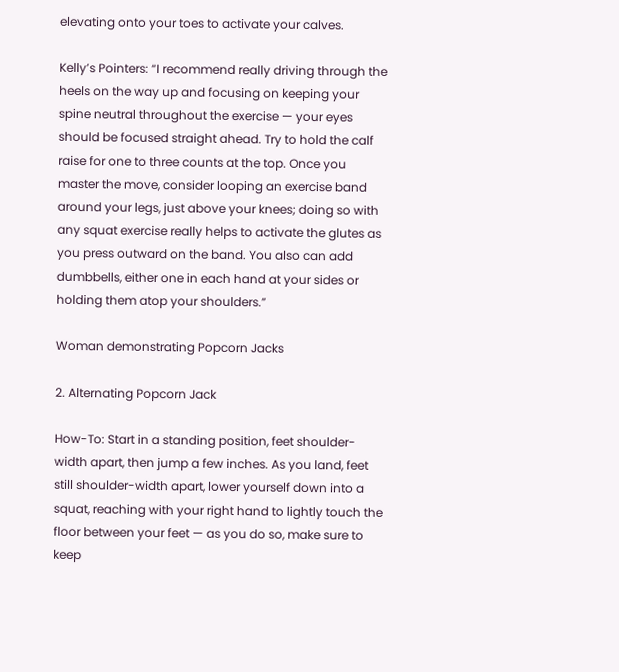elevating onto your toes to activate your calves.

Kelly’s Pointers: “I recommend really driving through the heels on the way up and focusing on keeping your spine neutral throughout the exercise — your eyes should be focused straight ahead. Try to hold the calf raise for one to three counts at the top. Once you master the move, consider looping an exercise band around your legs, just above your knees; doing so with any squat exercise really helps to activate the glutes as you press outward on the band. You also can add dumbbells, either one in each hand at your sides or holding them atop your shoulders.”

Woman demonstrating Popcorn Jacks

2. Alternating Popcorn Jack

How-To: Start in a standing position, feet shoulder-width apart, then jump a few inches. As you land, feet still shoulder-width apart, lower yourself down into a squat, reaching with your right hand to lightly touch the floor between your feet — as you do so, make sure to keep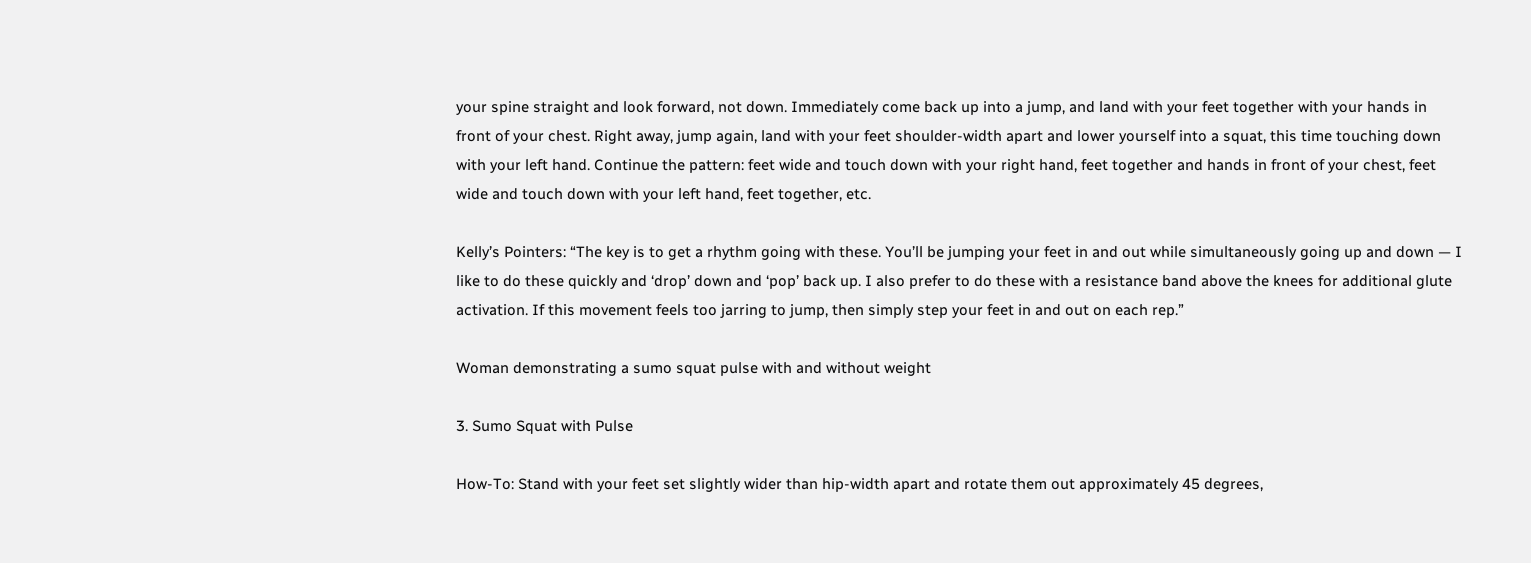your spine straight and look forward, not down. Immediately come back up into a jump, and land with your feet together with your hands in front of your chest. Right away, jump again, land with your feet shoulder-width apart and lower yourself into a squat, this time touching down with your left hand. Continue the pattern: feet wide and touch down with your right hand, feet together and hands in front of your chest, feet wide and touch down with your left hand, feet together, etc.

Kelly’s Pointers: “The key is to get a rhythm going with these. You’ll be jumping your feet in and out while simultaneously going up and down — I like to do these quickly and ‘drop’ down and ‘pop’ back up. I also prefer to do these with a resistance band above the knees for additional glute activation. If this movement feels too jarring to jump, then simply step your feet in and out on each rep.”

Woman demonstrating a sumo squat pulse with and without weight

3. Sumo Squat with Pulse

How-To: Stand with your feet set slightly wider than hip-width apart and rotate them out approximately 45 degrees,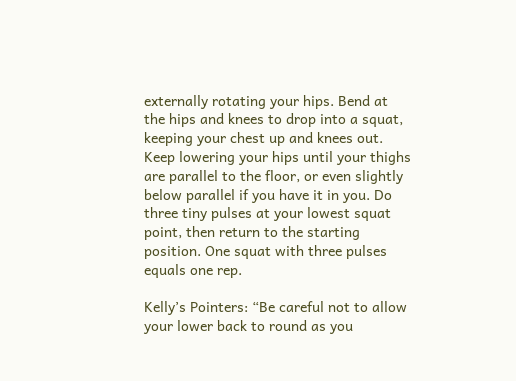externally rotating your hips. Bend at the hips and knees to drop into a squat, keeping your chest up and knees out. Keep lowering your hips until your thighs are parallel to the floor, or even slightly below parallel if you have it in you. Do three tiny pulses at your lowest squat point, then return to the starting position. One squat with three pulses equals one rep.

Kelly’s Pointers: “Be careful not to allow your lower back to round as you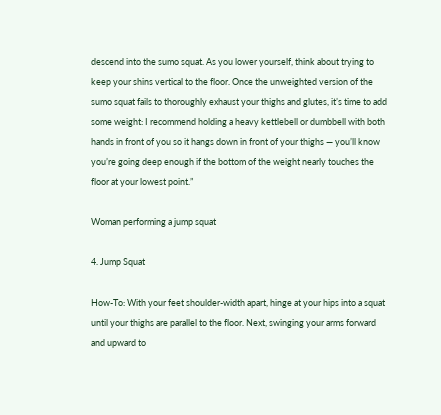descend into the sumo squat. As you lower yourself, think about trying to keep your shins vertical to the floor. Once the unweighted version of the sumo squat fails to thoroughly exhaust your thighs and glutes, it’s time to add some weight: I recommend holding a heavy kettlebell or dumbbell with both hands in front of you so it hangs down in front of your thighs — you’ll know you’re going deep enough if the bottom of the weight nearly touches the floor at your lowest point.”

Woman performing a jump squat

4. Jump Squat

How-To: With your feet shoulder-width apart, hinge at your hips into a squat until your thighs are parallel to the floor. Next, swinging your arms forward and upward to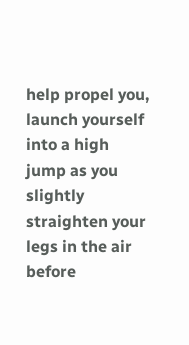help propel you, launch yourself into a high jump as you slightly straighten your legs in the air before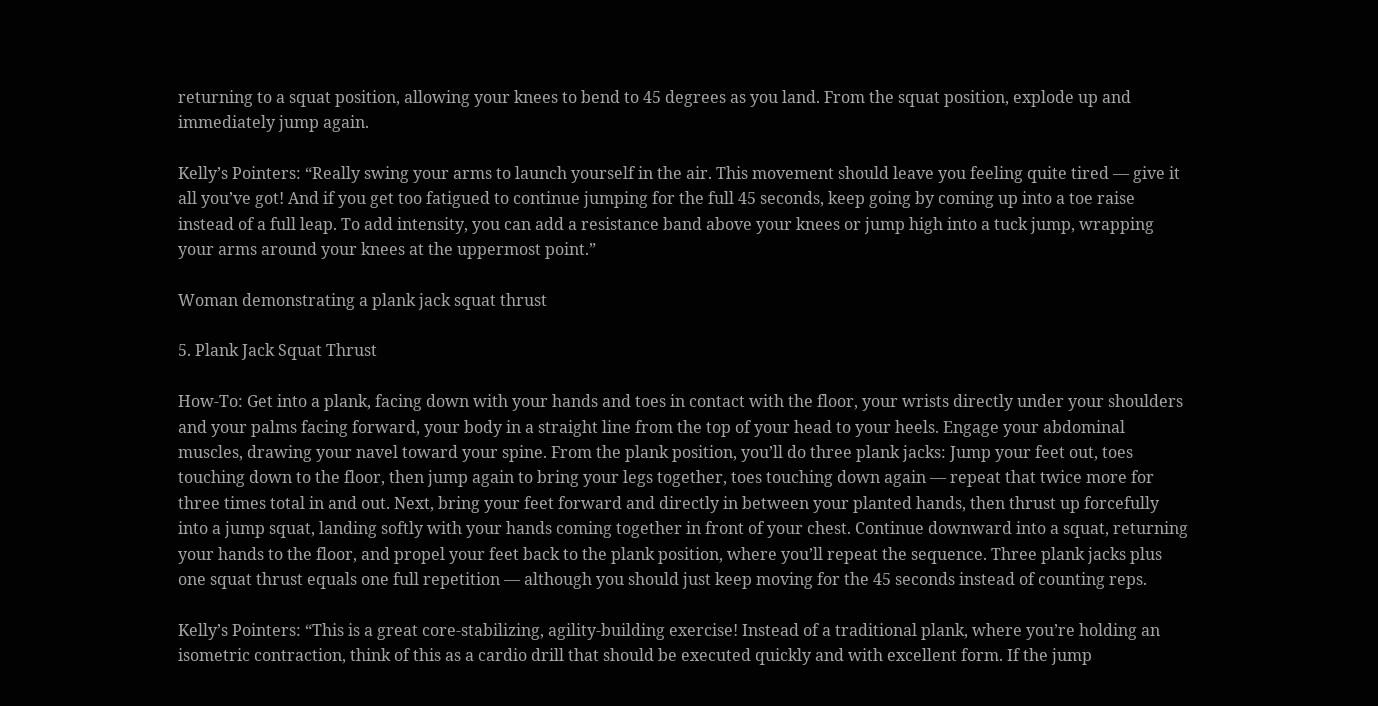returning to a squat position, allowing your knees to bend to 45 degrees as you land. From the squat position, explode up and immediately jump again.

Kelly’s Pointers: “Really swing your arms to launch yourself in the air. This movement should leave you feeling quite tired — give it all you’ve got! And if you get too fatigued to continue jumping for the full 45 seconds, keep going by coming up into a toe raise instead of a full leap. To add intensity, you can add a resistance band above your knees or jump high into a tuck jump, wrapping your arms around your knees at the uppermost point.”

Woman demonstrating a plank jack squat thrust

5. Plank Jack Squat Thrust

How-To: Get into a plank, facing down with your hands and toes in contact with the floor, your wrists directly under your shoulders and your palms facing forward, your body in a straight line from the top of your head to your heels. Engage your abdominal muscles, drawing your navel toward your spine. From the plank position, you’ll do three plank jacks: Jump your feet out, toes touching down to the floor, then jump again to bring your legs together, toes touching down again — repeat that twice more for three times total in and out. Next, bring your feet forward and directly in between your planted hands, then thrust up forcefully into a jump squat, landing softly with your hands coming together in front of your chest. Continue downward into a squat, returning your hands to the floor, and propel your feet back to the plank position, where you’ll repeat the sequence. Three plank jacks plus one squat thrust equals one full repetition — although you should just keep moving for the 45 seconds instead of counting reps.

Kelly’s Pointers: “This is a great core-stabilizing, agility-building exercise! Instead of a traditional plank, where you’re holding an isometric contraction, think of this as a cardio drill that should be executed quickly and with excellent form. If the jump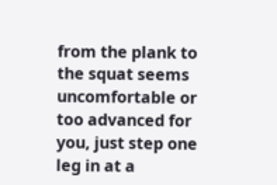from the plank to the squat seems uncomfortable or too advanced for you, just step one leg in at a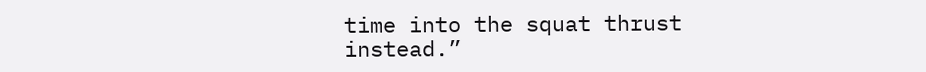time into the squat thrust instead.”